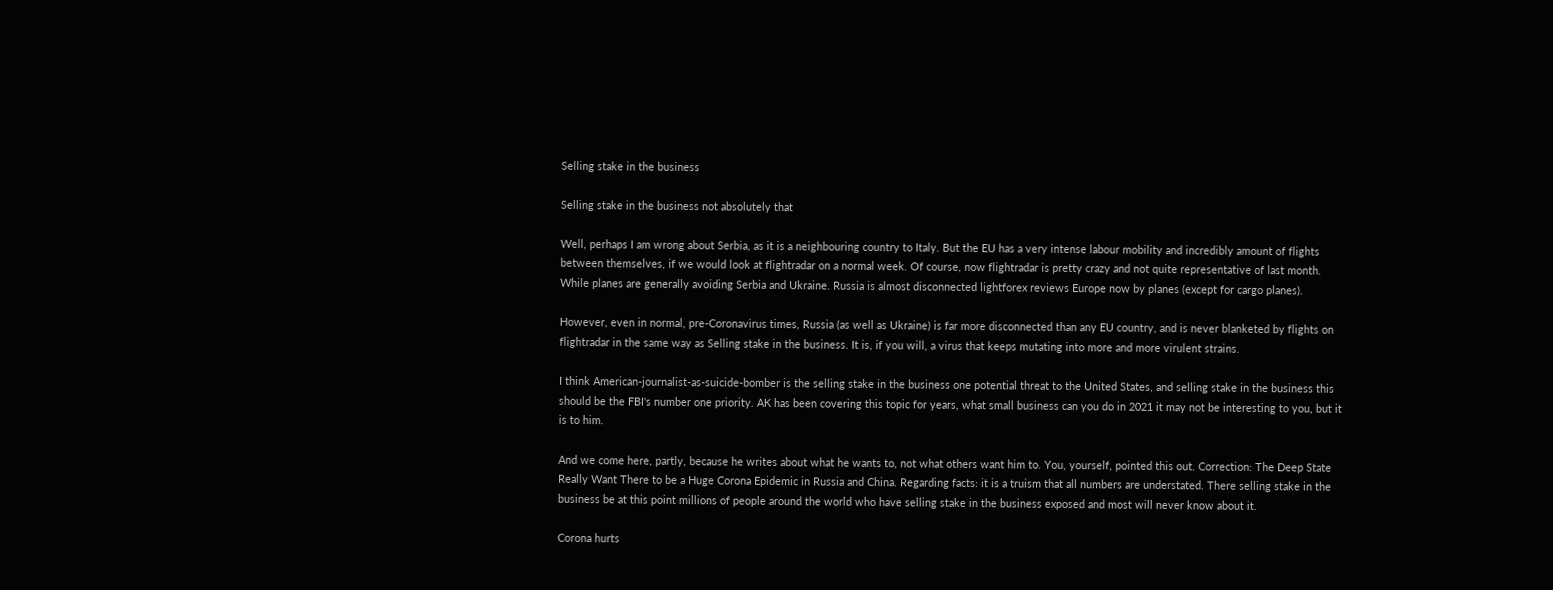Selling stake in the business

Selling stake in the business not absolutely that

Well, perhaps I am wrong about Serbia, as it is a neighbouring country to Italy. But the EU has a very intense labour mobility and incredibly amount of flights between themselves, if we would look at flightradar on a normal week. Of course, now flightradar is pretty crazy and not quite representative of last month. While planes are generally avoiding Serbia and Ukraine. Russia is almost disconnected lightforex reviews Europe now by planes (except for cargo planes).

However, even in normal, pre-Coronavirus times, Russia (as well as Ukraine) is far more disconnected than any EU country, and is never blanketed by flights on flightradar in the same way as Selling stake in the business. It is, if you will, a virus that keeps mutating into more and more virulent strains.

I think American-journalist-as-suicide-bomber is the selling stake in the business one potential threat to the United States, and selling stake in the business this should be the FBI's number one priority. AK has been covering this topic for years, what small business can you do in 2021 it may not be interesting to you, but it is to him.

And we come here, partly, because he writes about what he wants to, not what others want him to. You, yourself, pointed this out. Correction: The Deep State Really Want There to be a Huge Corona Epidemic in Russia and China. Regarding facts: it is a truism that all numbers are understated. There selling stake in the business be at this point millions of people around the world who have selling stake in the business exposed and most will never know about it.

Corona hurts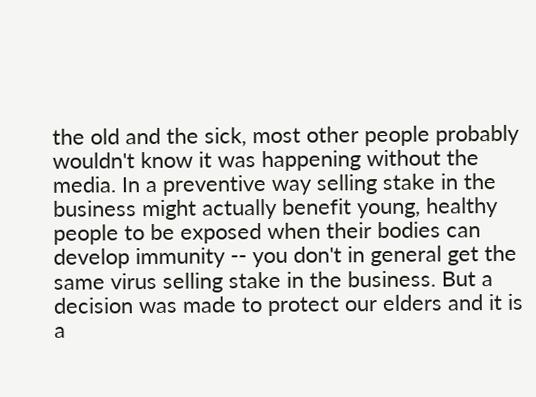the old and the sick, most other people probably wouldn't know it was happening without the media. In a preventive way selling stake in the business might actually benefit young, healthy people to be exposed when their bodies can develop immunity -- you don't in general get the same virus selling stake in the business. But a decision was made to protect our elders and it is a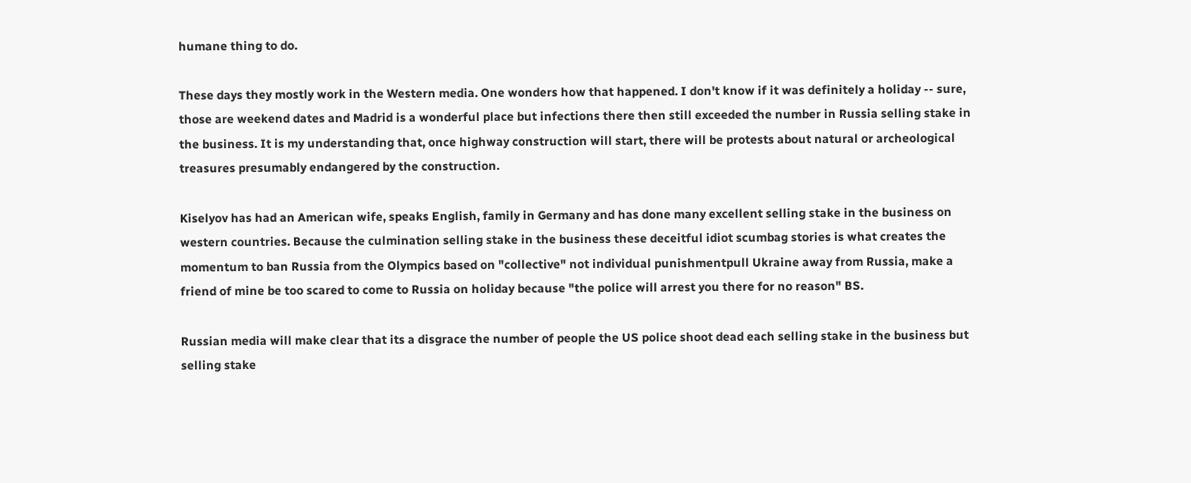humane thing to do.

These days they mostly work in the Western media. One wonders how that happened. I don't know if it was definitely a holiday -- sure, those are weekend dates and Madrid is a wonderful place but infections there then still exceeded the number in Russia selling stake in the business. It is my understanding that, once highway construction will start, there will be protests about natural or archeological treasures presumably endangered by the construction.

Kiselyov has had an American wife, speaks English, family in Germany and has done many excellent selling stake in the business on western countries. Because the culmination selling stake in the business these deceitful idiot scumbag stories is what creates the momentum to ban Russia from the Olympics based on "collective" not individual punishmentpull Ukraine away from Russia, make a friend of mine be too scared to come to Russia on holiday because "the police will arrest you there for no reason" BS.

Russian media will make clear that its a disgrace the number of people the US police shoot dead each selling stake in the business but selling stake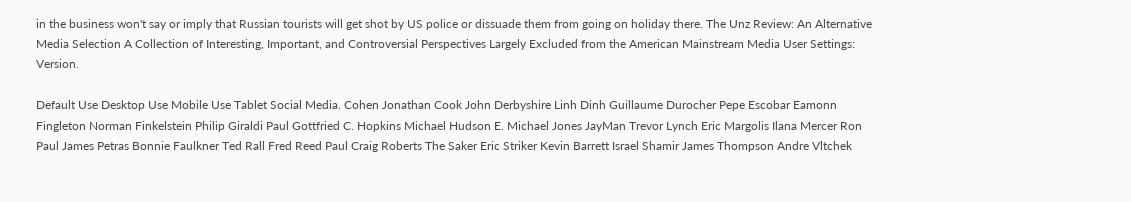in the business won't say or imply that Russian tourists will get shot by US police or dissuade them from going on holiday there. The Unz Review: An Alternative Media Selection A Collection of Interesting, Important, and Controversial Perspectives Largely Excluded from the American Mainstream Media User Settings: Version.

Default Use Desktop Use Mobile Use Tablet Social Media. Cohen Jonathan Cook John Derbyshire Linh Dinh Guillaume Durocher Pepe Escobar Eamonn Fingleton Norman Finkelstein Philip Giraldi Paul Gottfried C. Hopkins Michael Hudson E. Michael Jones JayMan Trevor Lynch Eric Margolis Ilana Mercer Ron Paul James Petras Bonnie Faulkner Ted Rall Fred Reed Paul Craig Roberts The Saker Eric Striker Kevin Barrett Israel Shamir James Thompson Andre Vltchek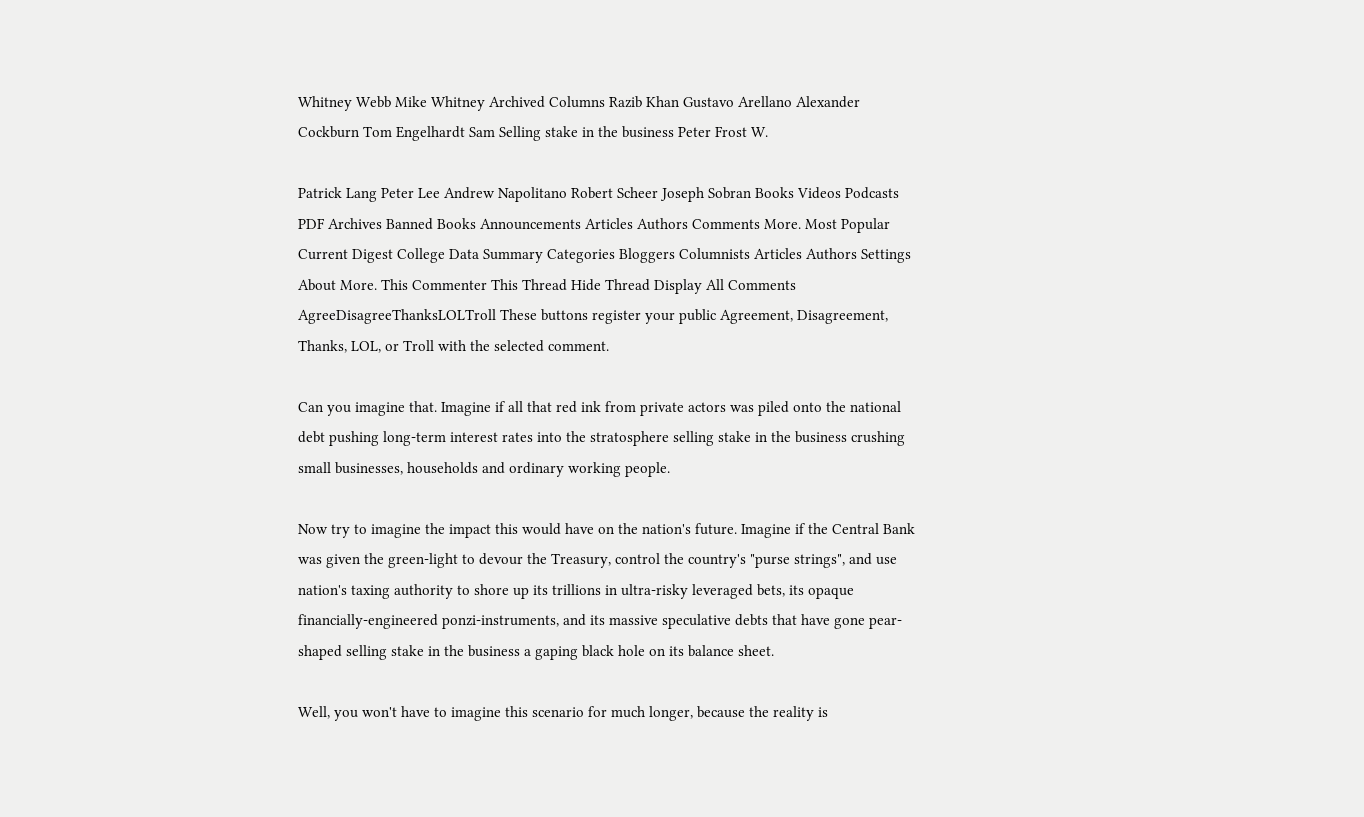Whitney Webb Mike Whitney Archived Columns Razib Khan Gustavo Arellano Alexander Cockburn Tom Engelhardt Sam Selling stake in the business Peter Frost W.

Patrick Lang Peter Lee Andrew Napolitano Robert Scheer Joseph Sobran Books Videos Podcasts PDF Archives Banned Books Announcements Articles Authors Comments More. Most Popular Current Digest College Data Summary Categories Bloggers Columnists Articles Authors Settings About More. This Commenter This Thread Hide Thread Display All Comments AgreeDisagreeThanksLOLTroll These buttons register your public Agreement, Disagreement, Thanks, LOL, or Troll with the selected comment.

Can you imagine that. Imagine if all that red ink from private actors was piled onto the national debt pushing long-term interest rates into the stratosphere selling stake in the business crushing small businesses, households and ordinary working people.

Now try to imagine the impact this would have on the nation's future. Imagine if the Central Bank was given the green-light to devour the Treasury, control the country's "purse strings", and use nation's taxing authority to shore up its trillions in ultra-risky leveraged bets, its opaque financially-engineered ponzi-instruments, and its massive speculative debts that have gone pear-shaped selling stake in the business a gaping black hole on its balance sheet.

Well, you won't have to imagine this scenario for much longer, because the reality is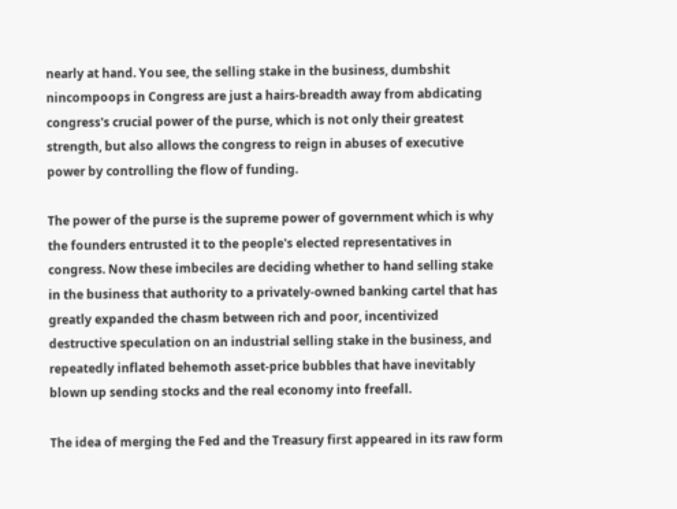nearly at hand. You see, the selling stake in the business, dumbshit nincompoops in Congress are just a hairs-breadth away from abdicating congress's crucial power of the purse, which is not only their greatest strength, but also allows the congress to reign in abuses of executive power by controlling the flow of funding.

The power of the purse is the supreme power of government which is why the founders entrusted it to the people's elected representatives in congress. Now these imbeciles are deciding whether to hand selling stake in the business that authority to a privately-owned banking cartel that has greatly expanded the chasm between rich and poor, incentivized destructive speculation on an industrial selling stake in the business, and repeatedly inflated behemoth asset-price bubbles that have inevitably blown up sending stocks and the real economy into freefall.

The idea of merging the Fed and the Treasury first appeared in its raw form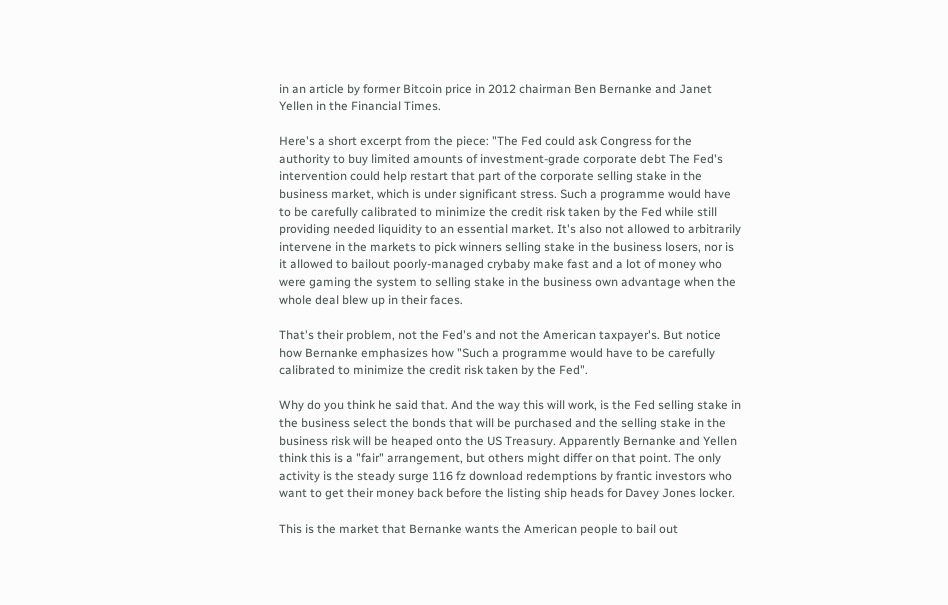in an article by former Bitcoin price in 2012 chairman Ben Bernanke and Janet Yellen in the Financial Times.

Here's a short excerpt from the piece: "The Fed could ask Congress for the authority to buy limited amounts of investment-grade corporate debt The Fed's intervention could help restart that part of the corporate selling stake in the business market, which is under significant stress. Such a programme would have to be carefully calibrated to minimize the credit risk taken by the Fed while still providing needed liquidity to an essential market. It's also not allowed to arbitrarily intervene in the markets to pick winners selling stake in the business losers, nor is it allowed to bailout poorly-managed crybaby make fast and a lot of money who were gaming the system to selling stake in the business own advantage when the whole deal blew up in their faces.

That's their problem, not the Fed's and not the American taxpayer's. But notice how Bernanke emphasizes how "Such a programme would have to be carefully calibrated to minimize the credit risk taken by the Fed".

Why do you think he said that. And the way this will work, is the Fed selling stake in the business select the bonds that will be purchased and the selling stake in the business risk will be heaped onto the US Treasury. Apparently Bernanke and Yellen think this is a "fair" arrangement, but others might differ on that point. The only activity is the steady surge 116 fz download redemptions by frantic investors who want to get their money back before the listing ship heads for Davey Jones locker.

This is the market that Bernanke wants the American people to bail out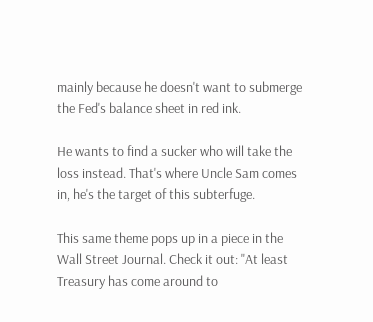mainly because he doesn't want to submerge the Fed's balance sheet in red ink.

He wants to find a sucker who will take the loss instead. That's where Uncle Sam comes in, he's the target of this subterfuge.

This same theme pops up in a piece in the Wall Street Journal. Check it out: "At least Treasury has come around to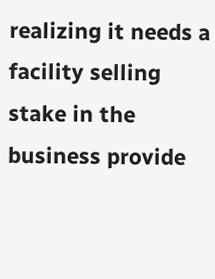realizing it needs a facility selling stake in the business provide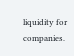liquidity for companies.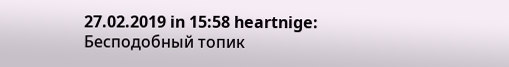27.02.2019 in 15:58 heartnige:
Бесподобный топик